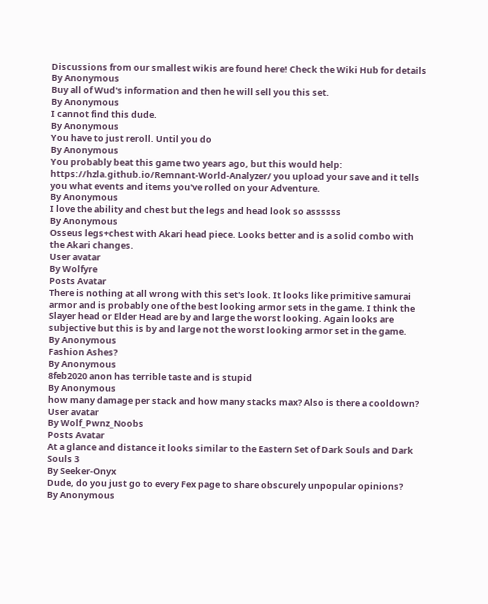Discussions from our smallest wikis are found here! Check the Wiki Hub for details
By Anonymous
Buy all of Wud's information and then he will sell you this set.
By Anonymous
I cannot find this dude.
By Anonymous
You have to just reroll. Until you do
By Anonymous
You probably beat this game two years ago, but this would help: https://hzla.github.io/Remnant-World-Analyzer/ you upload your save and it tells you what events and items you've rolled on your Adventure.
By Anonymous
I love the ability and chest but the legs and head look so assssss
By Anonymous
Osseus legs+chest with Akari head piece. Looks better and is a solid combo with the Akari changes.
User avatar
By Wolfyre
Posts Avatar
There is nothing at all wrong with this set's look. It looks like primitive samurai armor and is probably one of the best looking armor sets in the game. I think the Slayer head or Elder Head are by and large the worst looking. Again looks are subjective but this is by and large not the worst looking armor set in the game.
By Anonymous
Fashion Ashes?
By Anonymous
8feb2020 anon has terrible taste and is stupid
By Anonymous
how many damage per stack and how many stacks max? Also is there a cooldown?
User avatar
By Wolf_Pwnz_Noobs
Posts Avatar
At a glance and distance it looks similar to the Eastern Set of Dark Souls and Dark Souls 3
By Seeker-Onyx
Dude, do you just go to every Fex page to share obscurely unpopular opinions?
By Anonymous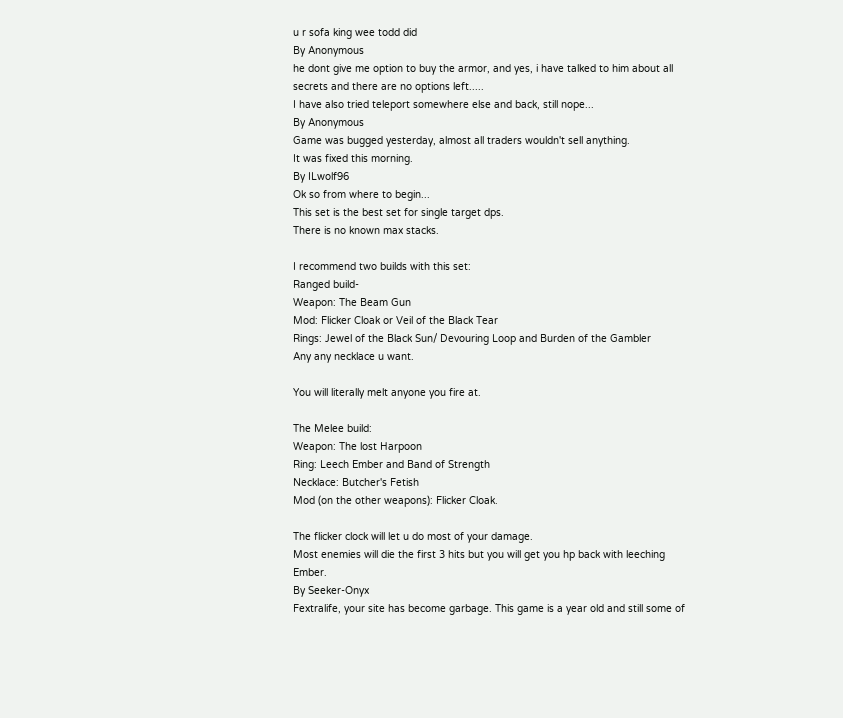u r sofa king wee todd did
By Anonymous
he dont give me option to buy the armor, and yes, i have talked to him about all secrets and there are no options left.....
I have also tried teleport somewhere else and back, still nope...
By Anonymous
Game was bugged yesterday, almost all traders wouldn't sell anything.
It was fixed this morning.
By ILwolf96
Ok so from where to begin...
This set is the best set for single target dps.
There is no known max stacks.

I recommend two builds with this set:
Ranged build-
Weapon: The Beam Gun
Mod: Flicker Cloak or Veil of the Black Tear
Rings: Jewel of the Black Sun/ Devouring Loop and Burden of the Gambler
Any any necklace u want.

You will literally melt anyone you fire at.

The Melee build:
Weapon: The lost Harpoon
Ring: Leech Ember and Band of Strength
Necklace: Butcher's Fetish
Mod (on the other weapons): Flicker Cloak.

The flicker clock will let u do most of your damage.
Most enemies will die the first 3 hits but you will get you hp back with leeching Ember.
By Seeker-Onyx
Fextralife, your site has become garbage. This game is a year old and still some of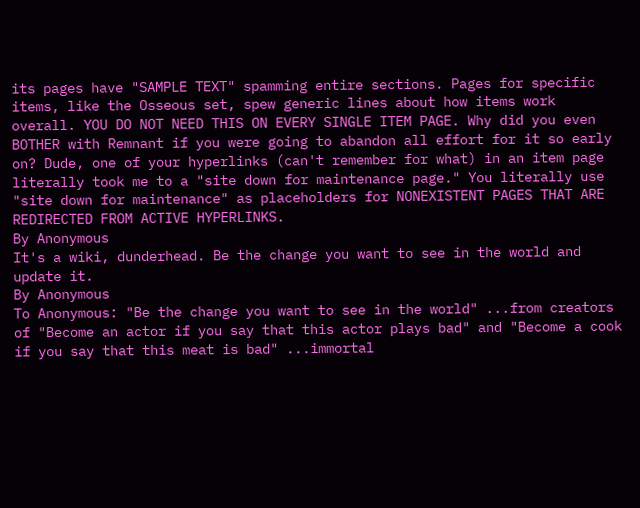its pages have "SAMPLE TEXT" spamming entire sections. Pages for specific items, like the Osseous set, spew generic lines about how items work overall. YOU DO NOT NEED THIS ON EVERY SINGLE ITEM PAGE. Why did you even BOTHER with Remnant if you were going to abandon all effort for it so early on? Dude, one of your hyperlinks (can't remember for what) in an item page literally took me to a "site down for maintenance page." You literally use "site down for maintenance" as placeholders for NONEXISTENT PAGES THAT ARE REDIRECTED FROM ACTIVE HYPERLINKS.
By Anonymous
It's a wiki, dunderhead. Be the change you want to see in the world and update it.
By Anonymous
To Anonymous: "Be the change you want to see in the world" ...from creators of "Become an actor if you say that this actor plays bad" and "Become a cook if you say that this meat is bad" ...immortal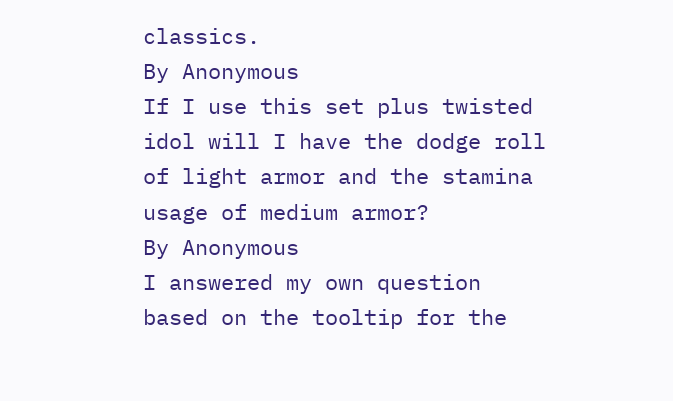classics.
By Anonymous
If I use this set plus twisted idol will I have the dodge roll of light armor and the stamina usage of medium armor?
By Anonymous
I answered my own question based on the tooltip for the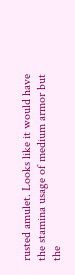rusted amulet. Looks like it would have the stamina usage of medium armor but the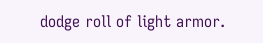dodge roll of light armor.